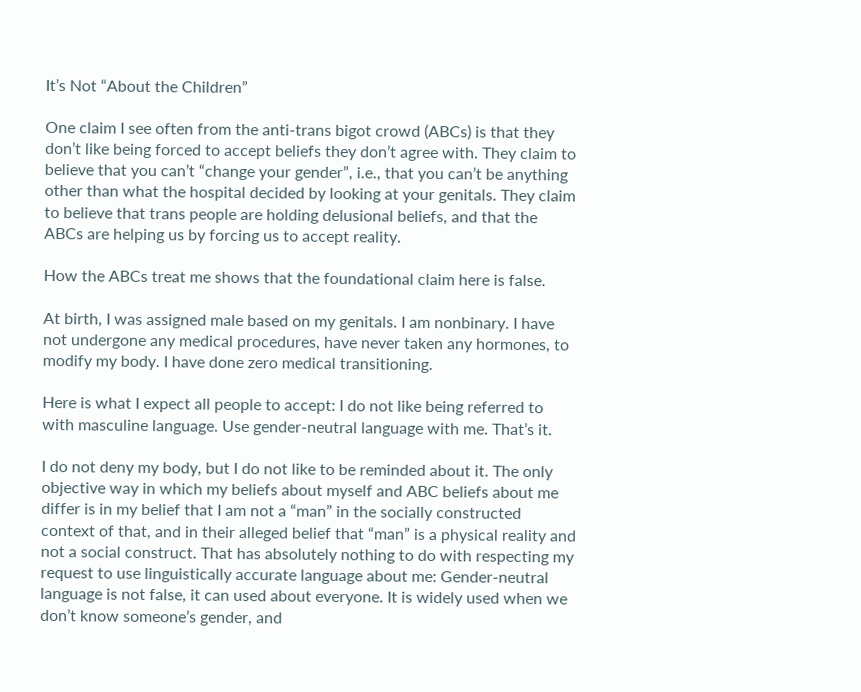It’s Not “About the Children”

One claim I see often from the anti-trans bigot crowd (ABCs) is that they don’t like being forced to accept beliefs they don’t agree with. They claim to believe that you can’t “change your gender”, i.e., that you can’t be anything other than what the hospital decided by looking at your genitals. They claim to believe that trans people are holding delusional beliefs, and that the ABCs are helping us by forcing us to accept reality.

How the ABCs treat me shows that the foundational claim here is false.

At birth, I was assigned male based on my genitals. I am nonbinary. I have not undergone any medical procedures, have never taken any hormones, to modify my body. I have done zero medical transitioning.

Here is what I expect all people to accept: I do not like being referred to with masculine language. Use gender-neutral language with me. That’s it.

I do not deny my body, but I do not like to be reminded about it. The only objective way in which my beliefs about myself and ABC beliefs about me differ is in my belief that I am not a “man” in the socially constructed context of that, and in their alleged belief that “man” is a physical reality and not a social construct. That has absolutely nothing to do with respecting my request to use linguistically accurate language about me: Gender-neutral language is not false, it can used about everyone. It is widely used when we don’t know someone’s gender, and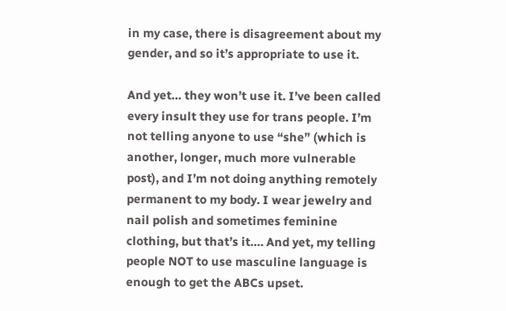in my case, there is disagreement about my gender, and so it’s appropriate to use it.

And yet… they won’t use it. I’ve been called every insult they use for trans people. I’m not telling anyone to use “she” (which is another, longer, much more vulnerable post), and I’m not doing anything remotely permanent to my body. I wear jewelry and nail polish and sometimes feminine clothing, but that’s it…. And yet, my telling people NOT to use masculine language is enough to get the ABCs upset.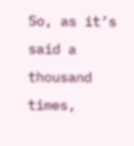So, as it’s said a thousand times,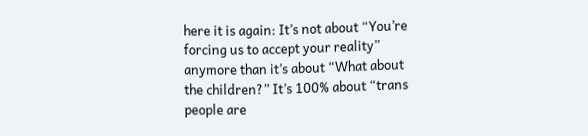here it is again: It’s not about “You’re forcing us to accept your reality” anymore than it’s about “What about the children?” It’s 100% about “trans people are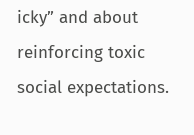icky” and about reinforcing toxic social expectations.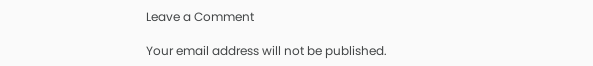Leave a Comment

Your email address will not be published.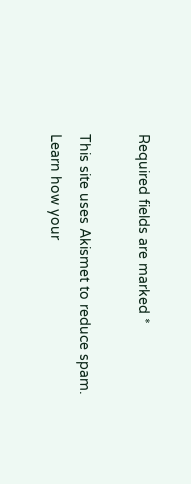Required fields are marked *

This site uses Akismet to reduce spam. Learn how your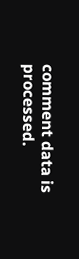comment data is processed.